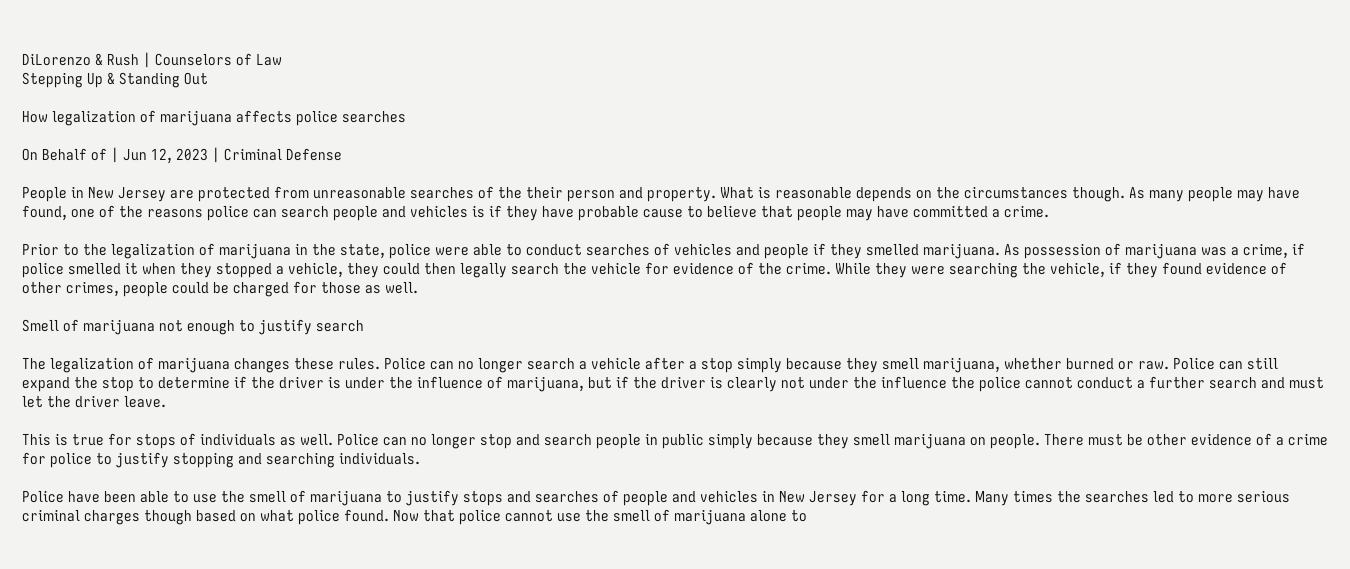DiLorenzo & Rush | Counselors of Law
Stepping Up & Standing Out

How legalization of marijuana affects police searches

On Behalf of | Jun 12, 2023 | Criminal Defense

People in New Jersey are protected from unreasonable searches of the their person and property. What is reasonable depends on the circumstances though. As many people may have found, one of the reasons police can search people and vehicles is if they have probable cause to believe that people may have committed a crime.

Prior to the legalization of marijuana in the state, police were able to conduct searches of vehicles and people if they smelled marijuana. As possession of marijuana was a crime, if police smelled it when they stopped a vehicle, they could then legally search the vehicle for evidence of the crime. While they were searching the vehicle, if they found evidence of other crimes, people could be charged for those as well.

Smell of marijuana not enough to justify search

The legalization of marijuana changes these rules. Police can no longer search a vehicle after a stop simply because they smell marijuana, whether burned or raw. Police can still expand the stop to determine if the driver is under the influence of marijuana, but if the driver is clearly not under the influence the police cannot conduct a further search and must let the driver leave.

This is true for stops of individuals as well. Police can no longer stop and search people in public simply because they smell marijuana on people. There must be other evidence of a crime for police to justify stopping and searching individuals.

Police have been able to use the smell of marijuana to justify stops and searches of people and vehicles in New Jersey for a long time. Many times the searches led to more serious criminal charges though based on what police found. Now that police cannot use the smell of marijuana alone to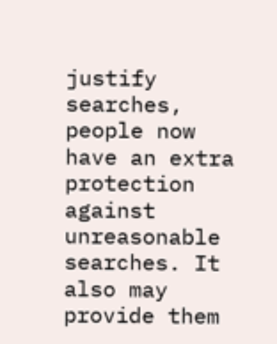justify searches, people now have an extra protection against unreasonable searches. It also may provide them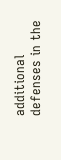additional defenses in the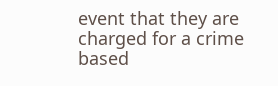event that they are charged for a crime based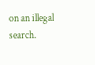on an illegal search.